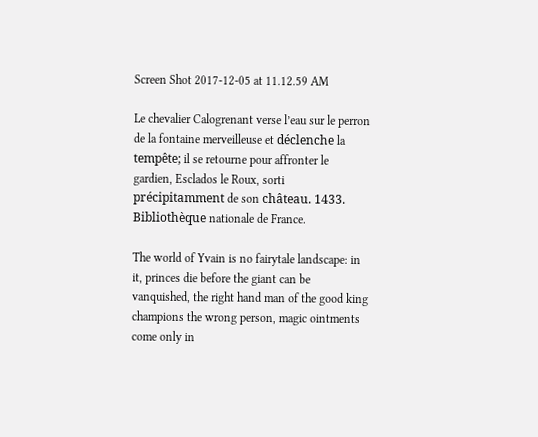Screen Shot 2017-12-05 at 11.12.59 AM

Le chevalier Calogrenant verse l’eau sur le perron de la fontaine merveilleuse et déclenche la tempête; il se retourne pour affronter le gardien, Esclados le Roux, sorti précipitamment de son château. 1433. Bibliothèque nationale de France.

The world of Yvain is no fairytale landscape: in it, princes die before the giant can be vanquished, the right hand man of the good king champions the wrong person, magic ointments come only in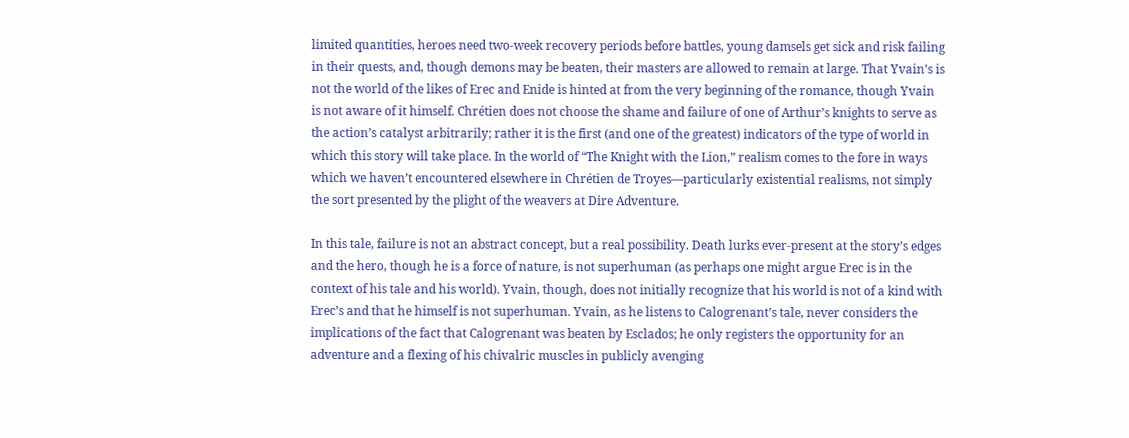limited quantities, heroes need two-week recovery periods before battles, young damsels get sick and risk failing in their quests, and, though demons may be beaten, their masters are allowed to remain at large. That Yvain’s is not the world of the likes of Erec and Enide is hinted at from the very beginning of the romance, though Yvain is not aware of it himself. Chrétien does not choose the shame and failure of one of Arthur’s knights to serve as the action’s catalyst arbitrarily; rather it is the first (and one of the greatest) indicators of the type of world in which this story will take place. In the world of “The Knight with the Lion,” realism comes to the fore in ways which we haven’t encountered elsewhere in Chrétien de Troyes—particularly existential realisms, not simply the sort presented by the plight of the weavers at Dire Adventure.

In this tale, failure is not an abstract concept, but a real possibility. Death lurks ever-present at the story’s edges and the hero, though he is a force of nature, is not superhuman (as perhaps one might argue Erec is in the context of his tale and his world). Yvain, though, does not initially recognize that his world is not of a kind with Erec’s and that he himself is not superhuman. Yvain, as he listens to Calogrenant’s tale, never considers the implications of the fact that Calogrenant was beaten by Esclados; he only registers the opportunity for an adventure and a flexing of his chivalric muscles in publicly avenging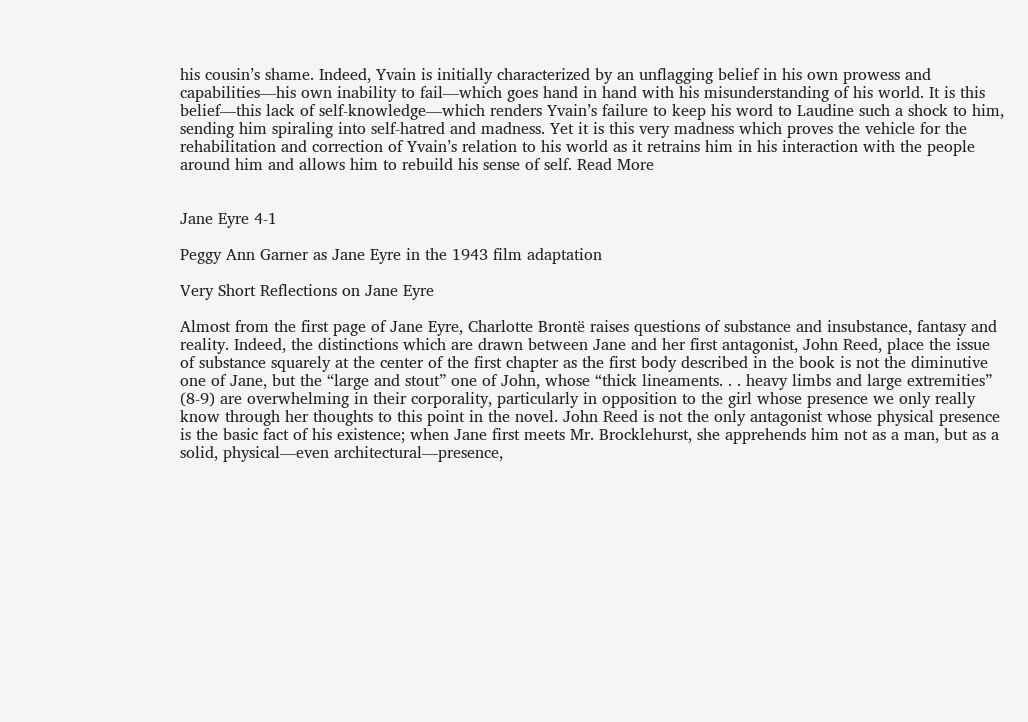his cousin’s shame. Indeed, Yvain is initially characterized by an unflagging belief in his own prowess and capabilities—his own inability to fail—which goes hand in hand with his misunderstanding of his world. It is this belief—this lack of self-knowledge—which renders Yvain’s failure to keep his word to Laudine such a shock to him, sending him spiraling into self-hatred and madness. Yet it is this very madness which proves the vehicle for the rehabilitation and correction of Yvain’s relation to his world as it retrains him in his interaction with the people around him and allows him to rebuild his sense of self. Read More


Jane Eyre 4-1

Peggy Ann Garner as Jane Eyre in the 1943 film adaptation

Very Short Reflections on Jane Eyre

Almost from the first page of Jane Eyre, Charlotte Brontë raises questions of substance and insubstance, fantasy and reality. Indeed, the distinctions which are drawn between Jane and her first antagonist, John Reed, place the issue of substance squarely at the center of the first chapter as the first body described in the book is not the diminutive one of Jane, but the “large and stout” one of John, whose “thick lineaments. . . heavy limbs and large extremities” (8-9) are overwhelming in their corporality, particularly in opposition to the girl whose presence we only really know through her thoughts to this point in the novel. John Reed is not the only antagonist whose physical presence is the basic fact of his existence; when Jane first meets Mr. Brocklehurst, she apprehends him not as a man, but as a solid, physical—even architectural—presence,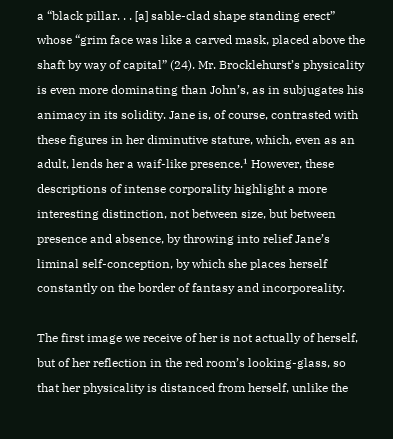a “black pillar. . . [a] sable-clad shape standing erect” whose “grim face was like a carved mask, placed above the shaft by way of capital” (24). Mr. Brocklehurst’s physicality is even more dominating than John’s, as in subjugates his animacy in its solidity. Jane is, of course, contrasted with these figures in her diminutive stature, which, even as an adult, lends her a waif-like presence.¹ However, these descriptions of intense corporality highlight a more interesting distinction, not between size, but between presence and absence, by throwing into relief Jane’s liminal self-conception, by which she places herself constantly on the border of fantasy and incorporeality.

The first image we receive of her is not actually of herself, but of her reflection in the red room’s looking-glass, so that her physicality is distanced from herself, unlike the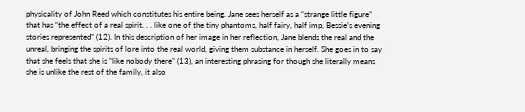physicality of John Reed which constitutes his entire being. Jane sees herself as a “strange little figure” that has “the effect of a real spirit. . . like one of the tiny phantoms, half fairy, half imp, Bessie’s evening stories represented” (12). In this description of her image in her reflection, Jane blends the real and the unreal, bringing the spirits of lore into the real world, giving them substance in herself. She goes in to say that she feels that she is “like nobody there” (13), an interesting phrasing for though she literally means she is unlike the rest of the family, it also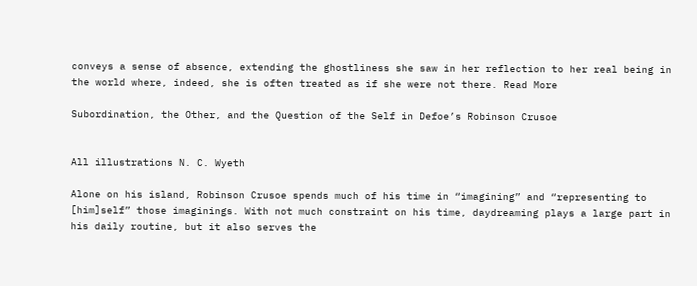conveys a sense of absence, extending the ghostliness she saw in her reflection to her real being in the world where, indeed, she is often treated as if she were not there. Read More

Subordination, the Other, and the Question of the Self in Defoe’s Robinson Crusoe


All illustrations N. C. Wyeth

Alone on his island, Robinson Crusoe spends much of his time in “imagining” and “representing to [him]self” those imaginings. With not much constraint on his time, daydreaming plays a large part in his daily routine, but it also serves the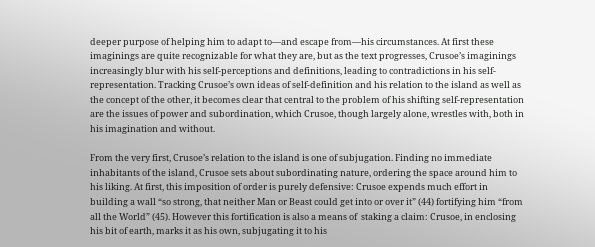deeper purpose of helping him to adapt to—and escape from—his circumstances. At first these imaginings are quite recognizable for what they are, but as the text progresses, Crusoe’s imaginings increasingly blur with his self-perceptions and definitions, leading to contradictions in his self-representation. Tracking Crusoe’s own ideas of self-definition and his relation to the island as well as the concept of the other, it becomes clear that central to the problem of his shifting self-representation are the issues of power and subordination, which Crusoe, though largely alone, wrestles with, both in his imagination and without.

From the very first, Crusoe’s relation to the island is one of subjugation. Finding no immediate inhabitants of the island, Crusoe sets about subordinating nature, ordering the space around him to his liking. At first, this imposition of order is purely defensive: Crusoe expends much effort in building a wall “so strong, that neither Man or Beast could get into or over it” (44) fortifying him “from all the World” (45). However this fortification is also a means of  staking a claim: Crusoe, in enclosing his bit of earth, marks it as his own, subjugating it to his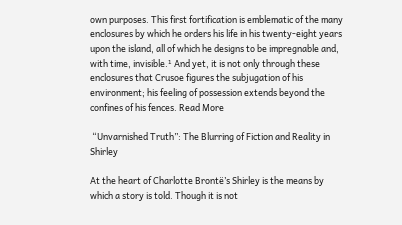own purposes. This first fortification is emblematic of the many enclosures by which he orders his life in his twenty-eight years upon the island, all of which he designs to be impregnable and, with time, invisible.¹ And yet, it is not only through these enclosures that Crusoe figures the subjugation of his environment; his feeling of possession extends beyond the confines of his fences. Read More

 “Unvarnished Truth”: The Blurring of Fiction and Reality in Shirley

At the heart of Charlotte Brontë’s Shirley is the means by which a story is told. Though it is not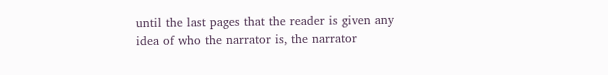until the last pages that the reader is given any idea of who the narrator is, the narrator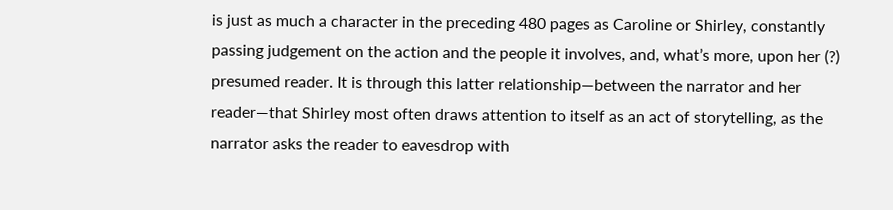is just as much a character in the preceding 480 pages as Caroline or Shirley, constantly passing judgement on the action and the people it involves, and, what’s more, upon her (?) presumed reader. It is through this latter relationship—between the narrator and her reader—that Shirley most often draws attention to itself as an act of storytelling, as the narrator asks the reader to eavesdrop with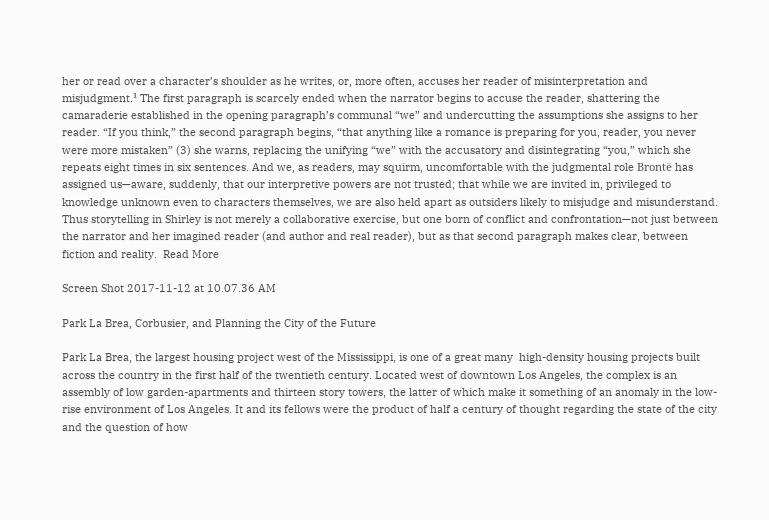her or read over a character’s shoulder as he writes, or, more often, accuses her reader of misinterpretation and misjudgment.¹ The first paragraph is scarcely ended when the narrator begins to accuse the reader, shattering the camaraderie established in the opening paragraph’s communal “we” and undercutting the assumptions she assigns to her reader. “If you think,” the second paragraph begins, “that anything like a romance is preparing for you, reader, you never were more mistaken” (3) she warns, replacing the unifying “we” with the accusatory and disintegrating “you,” which she repeats eight times in six sentences. And we, as readers, may squirm, uncomfortable with the judgmental role Brontë has assigned us—aware, suddenly, that our interpretive powers are not trusted; that while we are invited in, privileged to knowledge unknown even to characters themselves, we are also held apart as outsiders likely to misjudge and misunderstand. Thus storytelling in Shirley is not merely a collaborative exercise, but one born of conflict and confrontation—not just between the narrator and her imagined reader (and author and real reader), but as that second paragraph makes clear, between fiction and reality.  Read More

Screen Shot 2017-11-12 at 10.07.36 AM

Park La Brea, Corbusier, and Planning the City of the Future

Park La Brea, the largest housing project west of the Mississippi, is one of a great many  high-density housing projects built across the country in the first half of the twentieth century. Located west of downtown Los Angeles, the complex is an assembly of low garden-apartments and thirteen story towers, the latter of which make it something of an anomaly in the low-rise environment of Los Angeles. It and its fellows were the product of half a century of thought regarding the state of the city and the question of how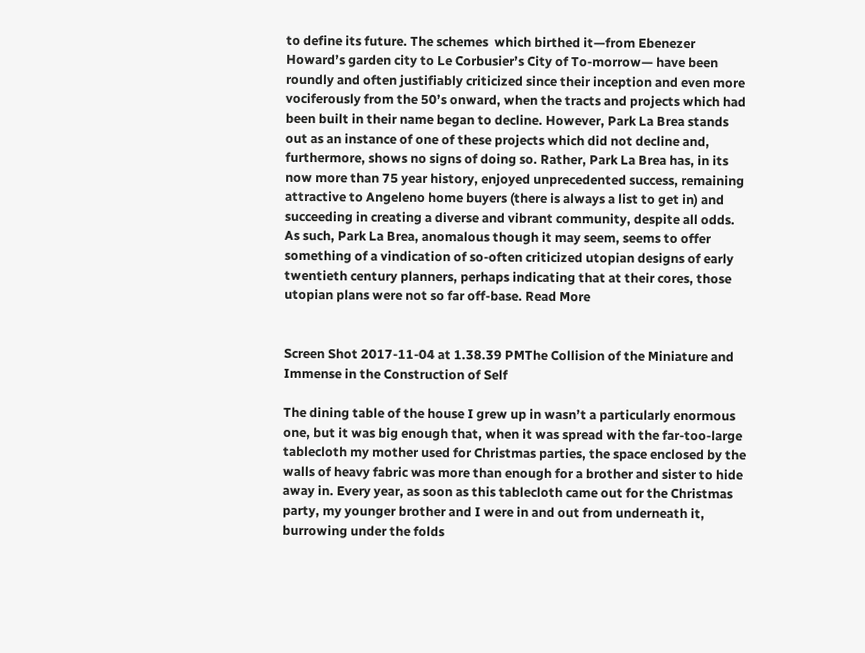to define its future. The schemes  which birthed it—from Ebenezer Howard’s garden city to Le Corbusier’s City of To-morrow— have been roundly and often justifiably criticized since their inception and even more vociferously from the 50’s onward, when the tracts and projects which had been built in their name began to decline. However, Park La Brea stands out as an instance of one of these projects which did not decline and, furthermore, shows no signs of doing so. Rather, Park La Brea has, in its now more than 75 year history, enjoyed unprecedented success, remaining attractive to Angeleno home buyers (there is always a list to get in) and succeeding in creating a diverse and vibrant community, despite all odds. As such, Park La Brea, anomalous though it may seem, seems to offer something of a vindication of so-often criticized utopian designs of early twentieth century planners, perhaps indicating that at their cores, those utopian plans were not so far off-base. Read More


Screen Shot 2017-11-04 at 1.38.39 PMThe Collision of the Miniature and Immense in the Construction of Self

The dining table of the house I grew up in wasn’t a particularly enormous one, but it was big enough that, when it was spread with the far-too-large tablecloth my mother used for Christmas parties, the space enclosed by the walls of heavy fabric was more than enough for a brother and sister to hide away in. Every year, as soon as this tablecloth came out for the Christmas party, my younger brother and I were in and out from underneath it, burrowing under the folds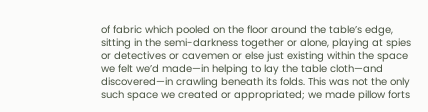of fabric which pooled on the floor around the table’s edge, sitting in the semi-darkness together or alone, playing at spies or detectives or cavemen or else just existing within the space we felt we’d made—in helping to lay the table cloth—and discovered—in crawling beneath its folds. This was not the only such space we created or appropriated; we made pillow forts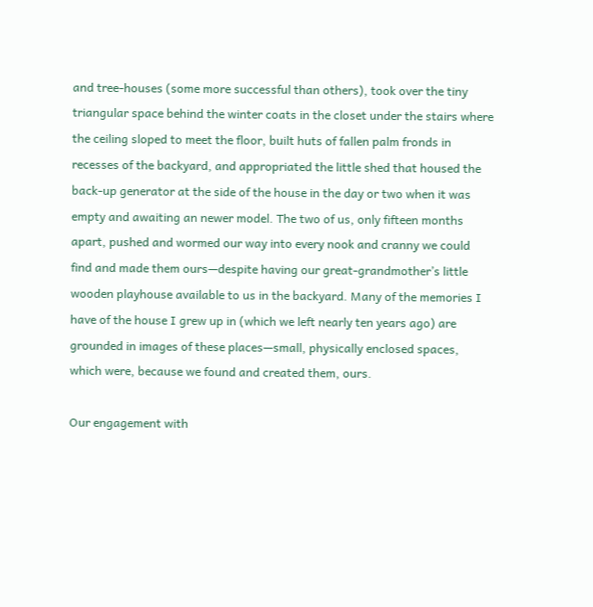and tree-houses (some more successful than others), took over the tiny triangular space behind the winter coats in the closet under the stairs where the ceiling sloped to meet the floor, built huts of fallen palm fronds in recesses of the backyard, and appropriated the little shed that housed the back-up generator at the side of the house in the day or two when it was empty and awaiting an newer model. The two of us, only fifteen months apart, pushed and wormed our way into every nook and cranny we could find and made them ours—despite having our great-grandmother’s little wooden playhouse available to us in the backyard. Many of the memories I have of the house I grew up in (which we left nearly ten years ago) are grounded in images of these places—small, physically enclosed spaces, which were, because we found and created them, ours.

Our engagement with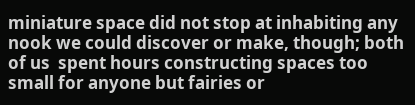miniature space did not stop at inhabiting any nook we could discover or make, though; both of us  spent hours constructing spaces too small for anyone but fairies or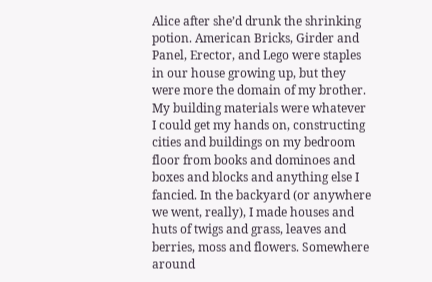Alice after she’d drunk the shrinking potion. American Bricks, Girder and Panel, Erector, and Lego were staples in our house growing up, but they were more the domain of my brother. My building materials were whatever I could get my hands on, constructing cities and buildings on my bedroom floor from books and dominoes and boxes and blocks and anything else I fancied. In the backyard (or anywhere we went, really), I made houses and huts of twigs and grass, leaves and berries, moss and flowers. Somewhere around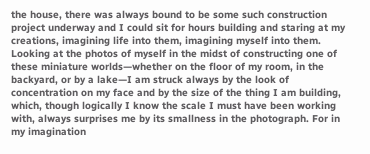the house, there was always bound to be some such construction project underway and I could sit for hours building and staring at my creations, imagining life into them, imagining myself into them. Looking at the photos of myself in the midst of constructing one of these miniature worlds—whether on the floor of my room, in the backyard, or by a lake—I am struck always by the look of concentration on my face and by the size of the thing I am building, which, though logically I know the scale I must have been working with, always surprises me by its smallness in the photograph. For in my imagination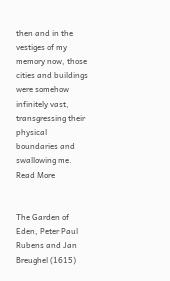then and in the vestiges of my memory now, those cities and buildings were somehow infinitely vast, transgressing their physical boundaries and swallowing me. Read More


The Garden of Eden, Peter Paul Rubens and Jan Breughel (1615)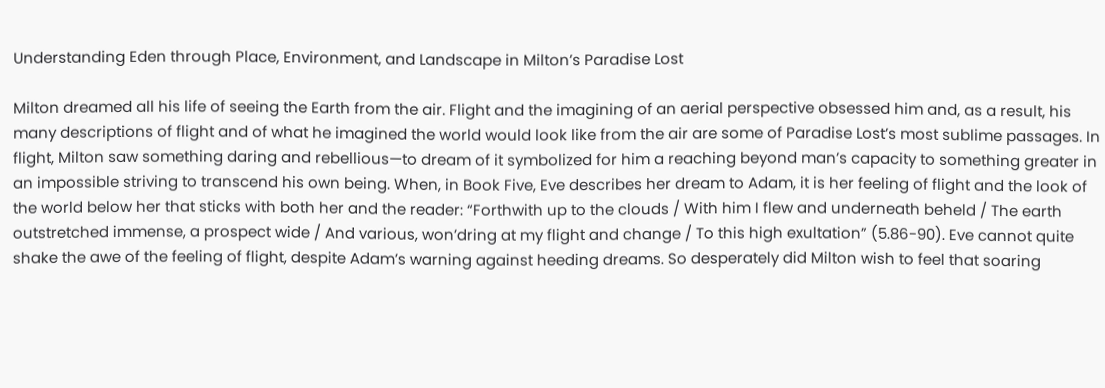Understanding Eden through Place, Environment, and Landscape in Milton’s Paradise Lost

Milton dreamed all his life of seeing the Earth from the air. Flight and the imagining of an aerial perspective obsessed him and, as a result, his many descriptions of flight and of what he imagined the world would look like from the air are some of Paradise Lost’s most sublime passages. In flight, Milton saw something daring and rebellious—to dream of it symbolized for him a reaching beyond man’s capacity to something greater in an impossible striving to transcend his own being. When, in Book Five, Eve describes her dream to Adam, it is her feeling of flight and the look of the world below her that sticks with both her and the reader: “Forthwith up to the clouds / With him I flew and underneath beheld / The earth outstretched immense, a prospect wide / And various, won’dring at my flight and change / To this high exultation” (5.86-90). Eve cannot quite shake the awe of the feeling of flight, despite Adam’s warning against heeding dreams. So desperately did Milton wish to feel that soaring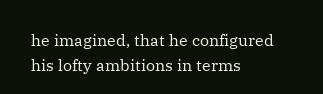he imagined, that he configured his lofty ambitions in terms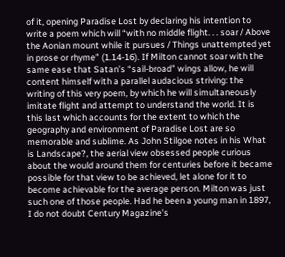of it, opening Paradise Lost by declaring his intention to write a poem which will “with no middle flight. . . soar / Above the Aonian mount while it pursues / Things unattempted yet in prose or rhyme” (1.14-16). If Milton cannot soar with the same ease that Satan’s “sail-broad” wings allow, he will content himself with a parallel audacious striving: the writing of this very poem, by which he will simultaneously imitate flight and attempt to understand the world. It is this last which accounts for the extent to which the geography and environment of Paradise Lost are so memorable and sublime. As John Stilgoe notes in his What is Landscape?, the aerial view obsessed people curious about the would around them for centuries before it became possible for that view to be achieved, let alone for it to become achievable for the average person. Milton was just such one of those people. Had he been a young man in 1897, I do not doubt Century Magazine’s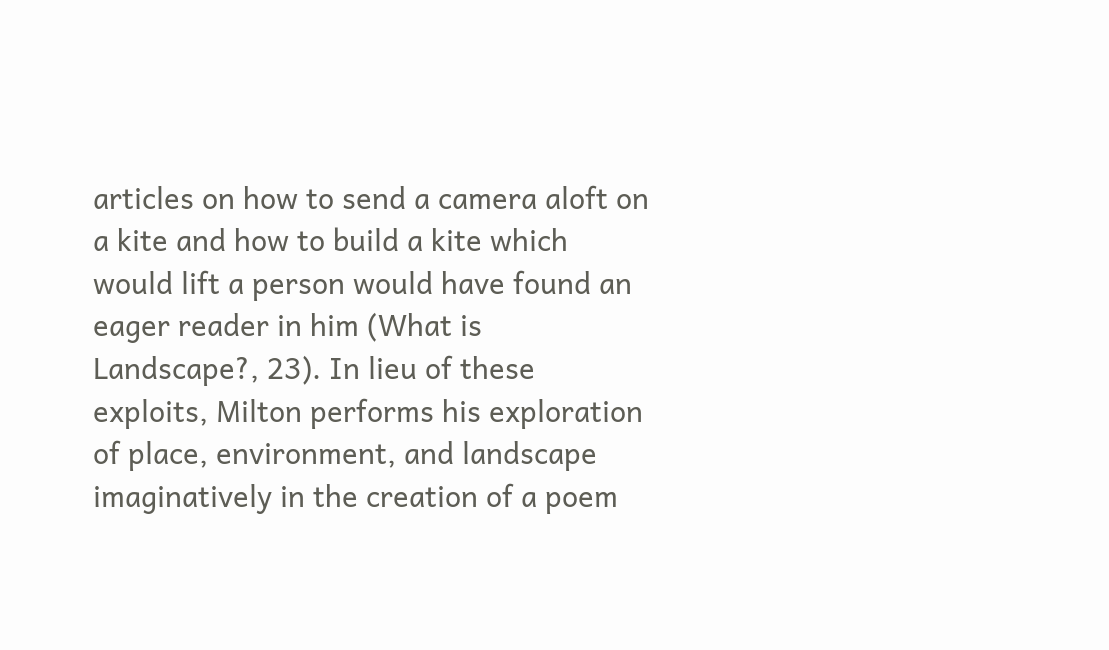articles on how to send a camera aloft on a kite and how to build a kite which would lift a person would have found an eager reader in him (What is Landscape?, 23). In lieu of these exploits, Milton performs his exploration of place, environment, and landscape imaginatively in the creation of a poem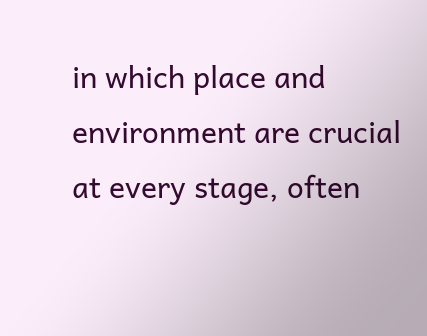in which place and environment are crucial at every stage, often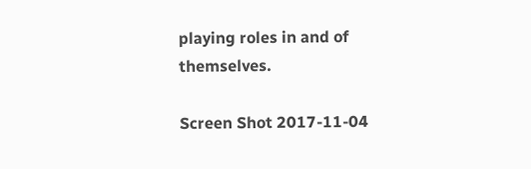playing roles in and of themselves.

Screen Shot 2017-11-04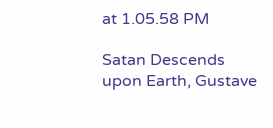at 1.05.58 PM

Satan Descends upon Earth, Gustave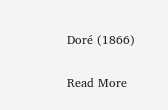Doré (1866)

Read More